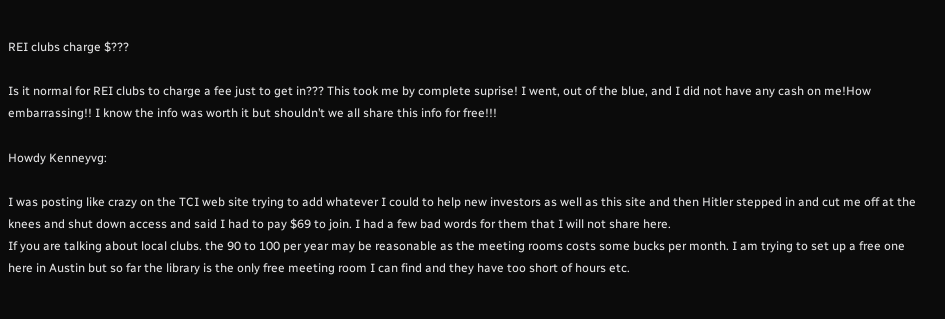REI clubs charge $???

Is it normal for REI clubs to charge a fee just to get in??? This took me by complete suprise! I went, out of the blue, and I did not have any cash on me!How embarrassing!! I know the info was worth it but shouldn’t we all share this info for free!!!

Howdy Kenneyvg:

I was posting like crazy on the TCI web site trying to add whatever I could to help new investors as well as this site and then Hitler stepped in and cut me off at the knees and shut down access and said I had to pay $69 to join. I had a few bad words for them that I will not share here.
If you are talking about local clubs. the 90 to 100 per year may be reasonable as the meeting rooms costs some bucks per month. I am trying to set up a free one here in Austin but so far the library is the only free meeting room I can find and they have too short of hours etc.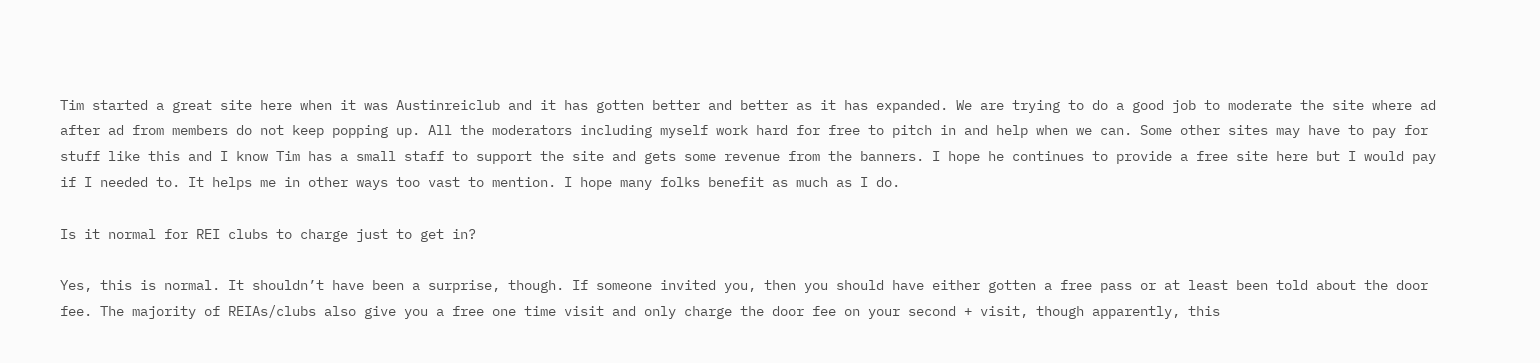Tim started a great site here when it was Austinreiclub and it has gotten better and better as it has expanded. We are trying to do a good job to moderate the site where ad after ad from members do not keep popping up. All the moderators including myself work hard for free to pitch in and help when we can. Some other sites may have to pay for stuff like this and I know Tim has a small staff to support the site and gets some revenue from the banners. I hope he continues to provide a free site here but I would pay if I needed to. It helps me in other ways too vast to mention. I hope many folks benefit as much as I do.

Is it normal for REI clubs to charge just to get in?

Yes, this is normal. It shouldn’t have been a surprise, though. If someone invited you, then you should have either gotten a free pass or at least been told about the door fee. The majority of REIAs/clubs also give you a free one time visit and only charge the door fee on your second + visit, though apparently, this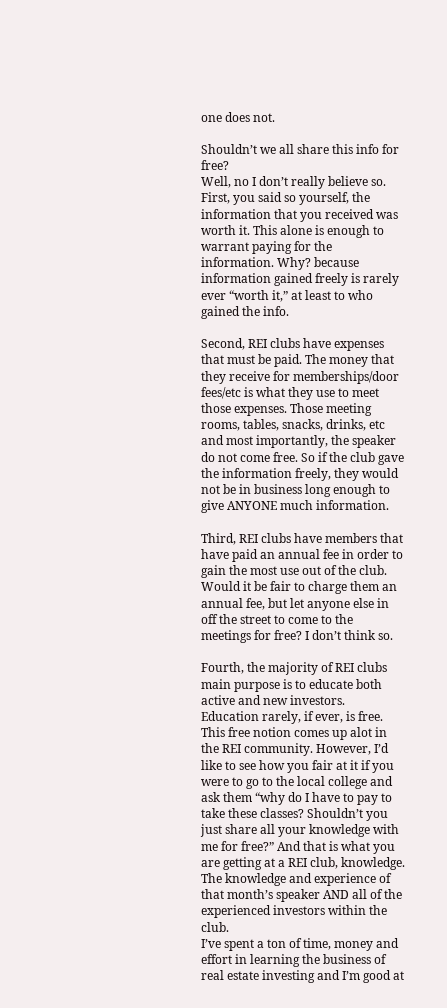one does not.

Shouldn’t we all share this info for free?
Well, no I don’t really believe so. First, you said so yourself, the information that you received was worth it. This alone is enough to warrant paying for the information. Why? because information gained freely is rarely ever “worth it,” at least to who gained the info.

Second, REI clubs have expenses that must be paid. The money that they receive for memberships/door fees/etc is what they use to meet those expenses. Those meeting rooms, tables, snacks, drinks, etc and most importantly, the speaker do not come free. So if the club gave the information freely, they would not be in business long enough to give ANYONE much information.

Third, REI clubs have members that have paid an annual fee in order to gain the most use out of the club. Would it be fair to charge them an annual fee, but let anyone else in off the street to come to the meetings for free? I don’t think so.

Fourth, the majority of REI clubs main purpose is to educate both active and new investors. Education rarely, if ever, is free. This free notion comes up alot in the REI community. However, I’d like to see how you fair at it if you were to go to the local college and ask them “why do I have to pay to take these classes? Shouldn’t you just share all your knowledge with me for free?” And that is what you are getting at a REI club, knowledge. The knowledge and experience of that month’s speaker AND all of the experienced investors within the club.
I’ve spent a ton of time, money and effort in learning the business of real estate investing and I’m good at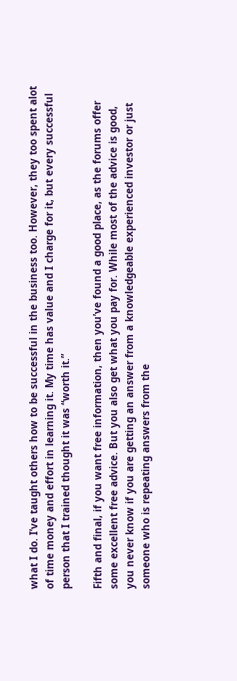what I do. I’ve taught others how to be successful in the business too. However, they too spent alot of time money and effort in learning it. My time has value and I charge for it, but every successful person that I trained thought it was “worth it.”

Fifth and final, if you want free information, then you’ve found a good place, as the forums offer some excellent free advice. But you also get what you pay for. While most of the advice is good, you never know if you are getting an answer from a knowledgeable experienced investor or just someone who is repeating answers from the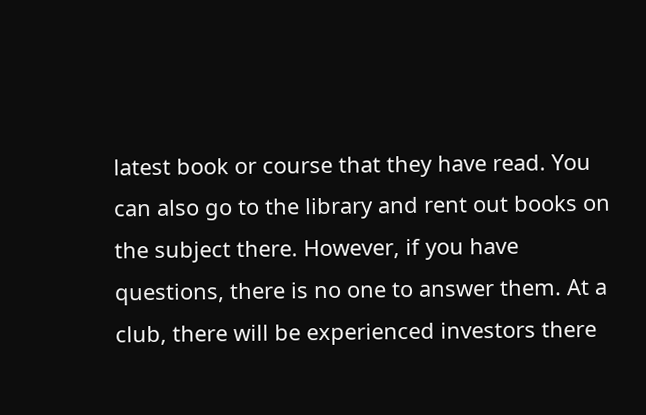latest book or course that they have read. You can also go to the library and rent out books on the subject there. However, if you have questions, there is no one to answer them. At a club, there will be experienced investors there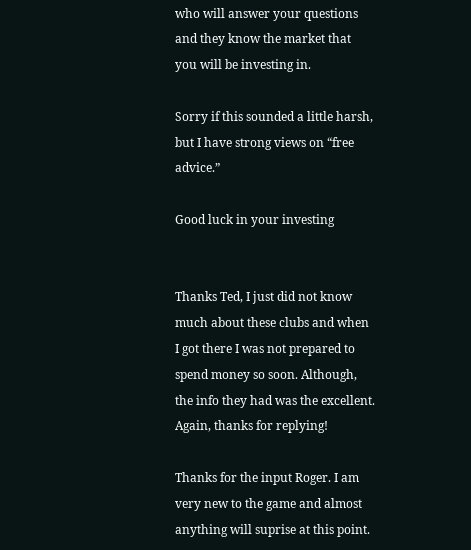who will answer your questions and they know the market that you will be investing in.

Sorry if this sounded a little harsh, but I have strong views on “free advice.”

Good luck in your investing


Thanks Ted, I just did not know much about these clubs and when I got there I was not prepared to spend money so soon. Although, the info they had was the excellent. Again, thanks for replying!

Thanks for the input Roger. I am very new to the game and almost anything will suprise at this point.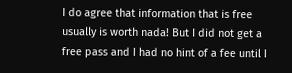I do agree that information that is free usually is worth nada! But I did not get a free pass and I had no hint of a fee until I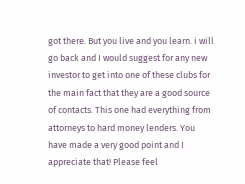got there. But you live and you learn. i will go back and I would suggest for any new investor to get into one of these clubs for the main fact that they are a good source of contacts. This one had everything from attorneys to hard money lenders. You have made a very good point and I appreciate that! Please feel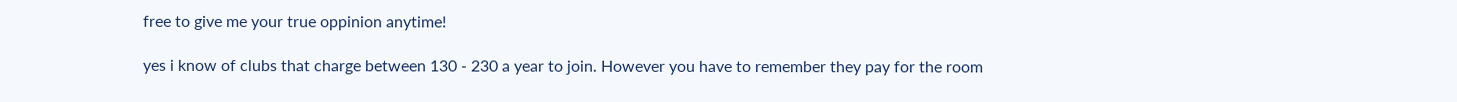free to give me your true oppinion anytime!

yes i know of clubs that charge between 130 - 230 a year to join. However you have to remember they pay for the room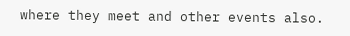where they meet and other events also.